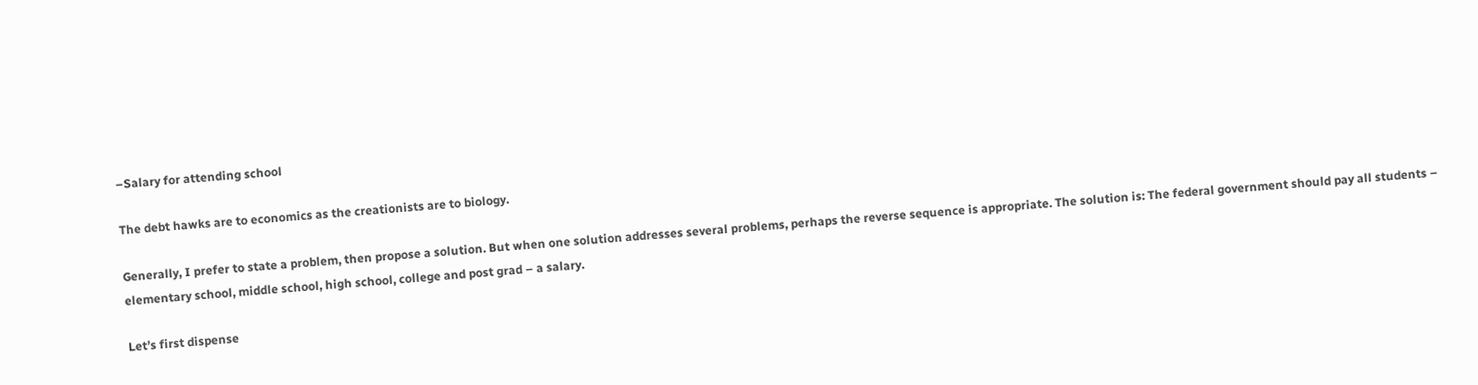–Salary for attending school

The debt hawks are to economics as the creationists are to biology.

Generally, I prefer to state a problem, then propose a solution. But when one solution addresses several problems, perhaps the reverse sequence is appropriate. The solution is: The federal government should pay all students – elementary school, middle school, high school, college and post grad – a salary.

Let’s first dispense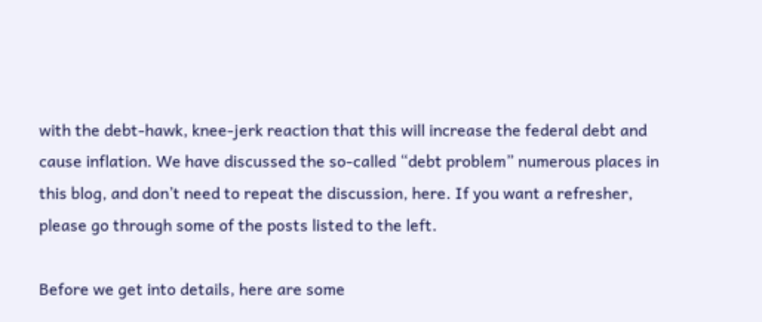with the debt-hawk, knee-jerk reaction that this will increase the federal debt and cause inflation. We have discussed the so-called “debt problem” numerous places in this blog, and don’t need to repeat the discussion, here. If you want a refresher, please go through some of the posts listed to the left.

Before we get into details, here are some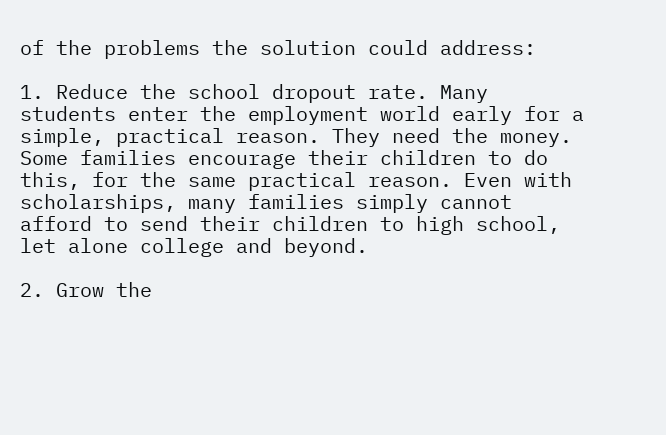of the problems the solution could address:

1. Reduce the school dropout rate. Many students enter the employment world early for a simple, practical reason. They need the money. Some families encourage their children to do this, for the same practical reason. Even with scholarships, many families simply cannot afford to send their children to high school, let alone college and beyond.

2. Grow the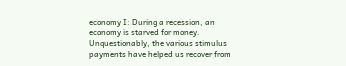economy I: During a recession, an economy is starved for money. Unquestionably, the various stimulus payments have helped us recover from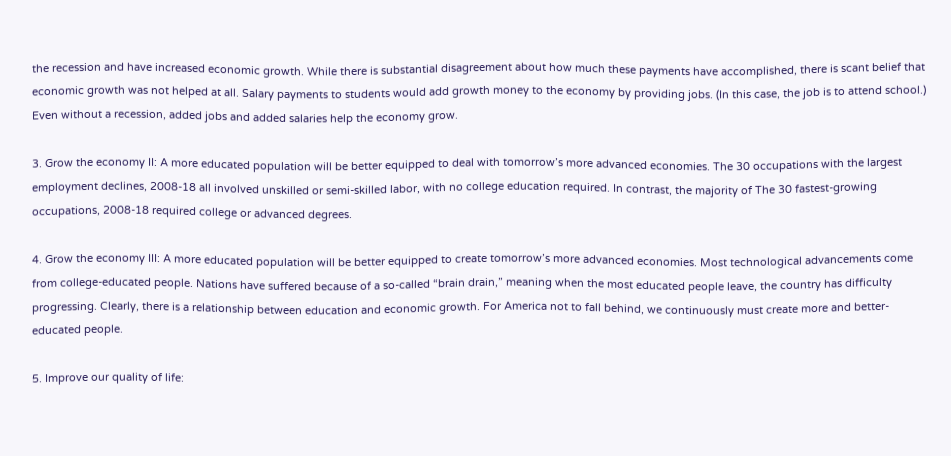the recession and have increased economic growth. While there is substantial disagreement about how much these payments have accomplished, there is scant belief that economic growth was not helped at all. Salary payments to students would add growth money to the economy by providing jobs. (In this case, the job is to attend school.) Even without a recession, added jobs and added salaries help the economy grow.

3. Grow the economy II: A more educated population will be better equipped to deal with tomorrow’s more advanced economies. The 30 occupations with the largest employment declines, 2008-18 all involved unskilled or semi-skilled labor, with no college education required. In contrast, the majority of The 30 fastest-growing occupations, 2008-18 required college or advanced degrees.

4. Grow the economy III: A more educated population will be better equipped to create tomorrow’s more advanced economies. Most technological advancements come from college-educated people. Nations have suffered because of a so-called “brain drain,” meaning when the most educated people leave, the country has difficulty progressing. Clearly, there is a relationship between education and economic growth. For America not to fall behind, we continuously must create more and better-educated people.

5. Improve our quality of life: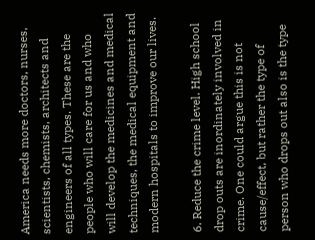America needs more doctors, nurses, scientists, chemists, architects and engineers of all types. These are the people who will care for us and who will develop the medicines and medical techniques, the medical equipment and modern hospitals to improve our lives.

6. Reduce the crime level. High school drop outs are inordinately involved in crime. One could argue this is not cause/effect, but rather the type of person who drops out also is the type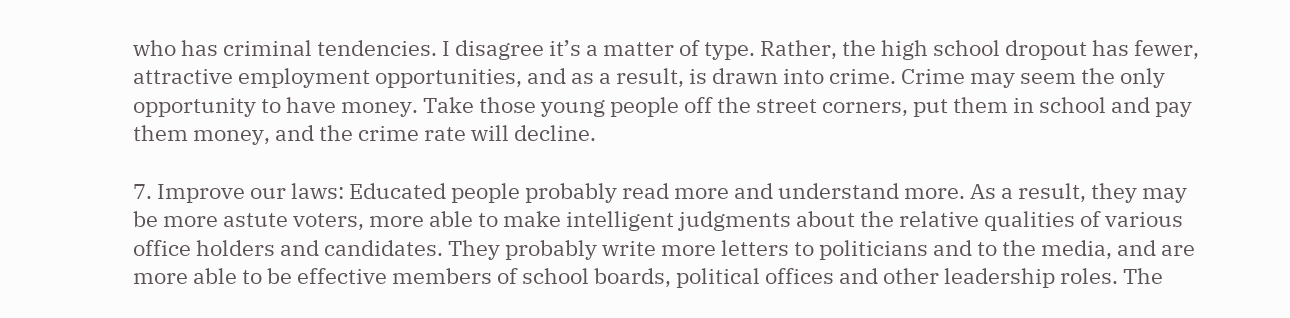who has criminal tendencies. I disagree it’s a matter of type. Rather, the high school dropout has fewer, attractive employment opportunities, and as a result, is drawn into crime. Crime may seem the only opportunity to have money. Take those young people off the street corners, put them in school and pay them money, and the crime rate will decline.

7. Improve our laws: Educated people probably read more and understand more. As a result, they may be more astute voters, more able to make intelligent judgments about the relative qualities of various office holders and candidates. They probably write more letters to politicians and to the media, and are more able to be effective members of school boards, political offices and other leadership roles. The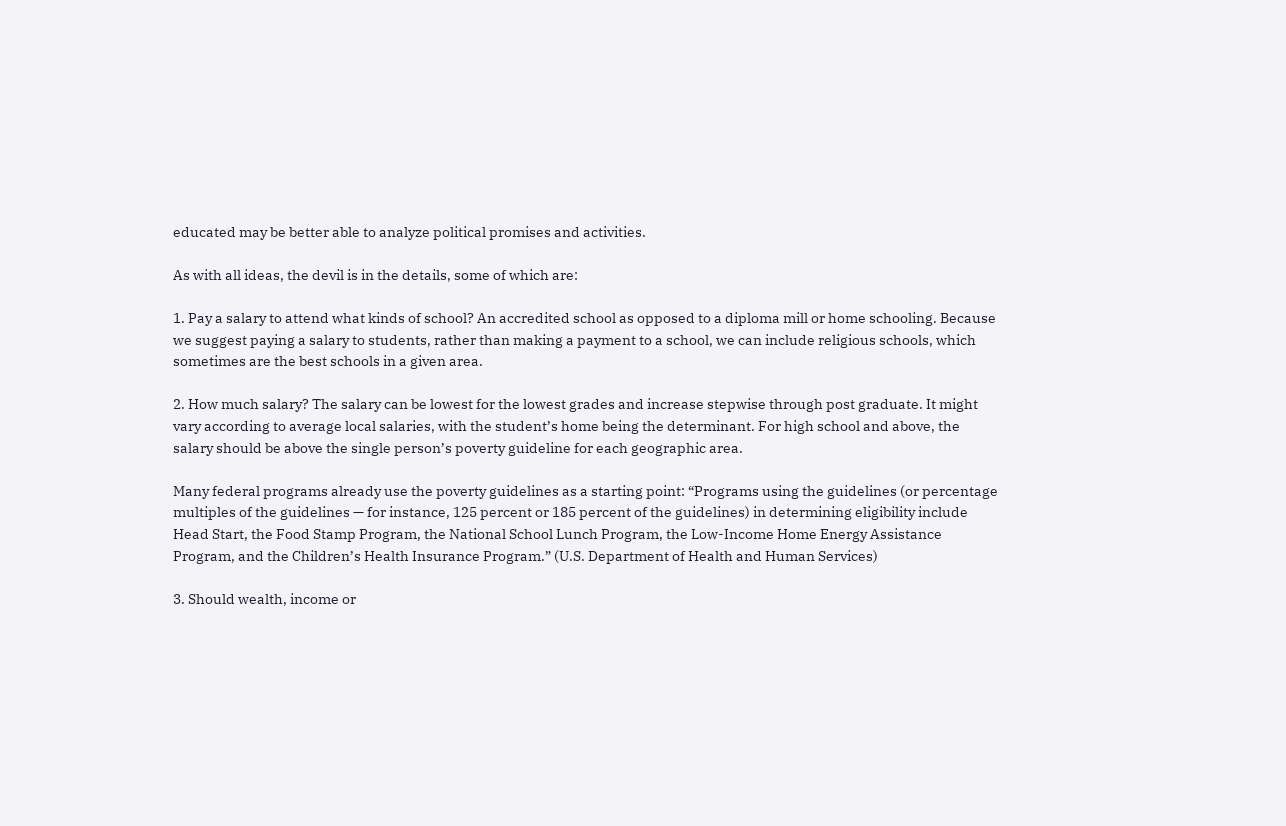educated may be better able to analyze political promises and activities.

As with all ideas, the devil is in the details, some of which are:

1. Pay a salary to attend what kinds of school? An accredited school as opposed to a diploma mill or home schooling. Because we suggest paying a salary to students, rather than making a payment to a school, we can include religious schools, which sometimes are the best schools in a given area.

2. How much salary? The salary can be lowest for the lowest grades and increase stepwise through post graduate. It might vary according to average local salaries, with the student’s home being the determinant. For high school and above, the salary should be above the single person’s poverty guideline for each geographic area.

Many federal programs already use the poverty guidelines as a starting point: “Programs using the guidelines (or percentage multiples of the guidelines — for instance, 125 percent or 185 percent of the guidelines) in determining eligibility include Head Start, the Food Stamp Program, the National School Lunch Program, the Low-Income Home Energy Assistance Program, and the Children’s Health Insurance Program.” (U.S. Department of Health and Human Services)

3. Should wealth, income or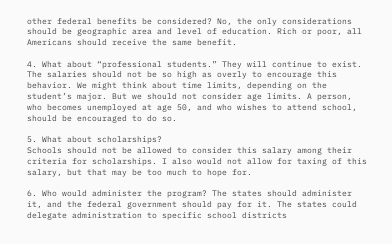other federal benefits be considered? No, the only considerations should be geographic area and level of education. Rich or poor, all Americans should receive the same benefit.

4. What about “professional students.” They will continue to exist. The salaries should not be so high as overly to encourage this behavior. We might think about time limits, depending on the student’s major. But we should not consider age limits. A person, who becomes unemployed at age 50, and who wishes to attend school, should be encouraged to do so.

5. What about scholarships?
Schools should not be allowed to consider this salary among their criteria for scholarships. I also would not allow for taxing of this salary, but that may be too much to hope for.

6. Who would administer the program? The states should administer it, and the federal government should pay for it. The states could delegate administration to specific school districts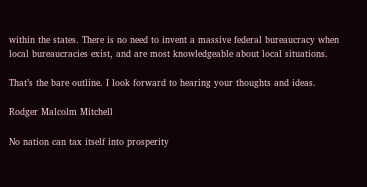within the states. There is no need to invent a massive federal bureaucracy when local bureaucracies exist, and are most knowledgeable about local situations.

That’s the bare outline. I look forward to hearing your thoughts and ideas.

Rodger Malcolm Mitchell

No nation can tax itself into prosperity